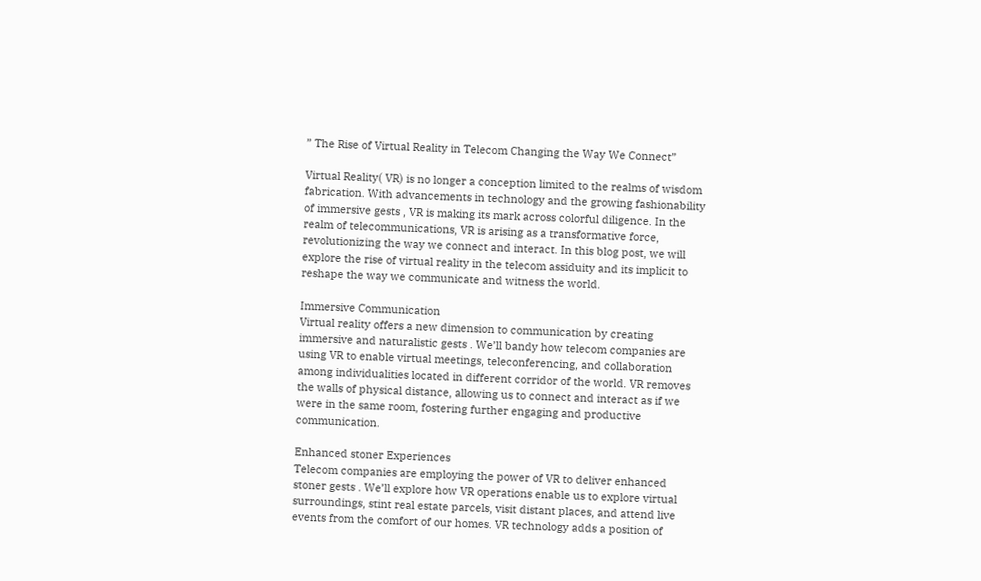” The Rise of Virtual Reality in Telecom Changing the Way We Connect”

Virtual Reality( VR) is no longer a conception limited to the realms of wisdom fabrication. With advancements in technology and the growing fashionability of immersive gests , VR is making its mark across colorful diligence. In the realm of telecommunications, VR is arising as a transformative force, revolutionizing the way we connect and interact. In this blog post, we will explore the rise of virtual reality in the telecom assiduity and its implicit to reshape the way we communicate and witness the world.

Immersive Communication
Virtual reality offers a new dimension to communication by creating immersive and naturalistic gests . We’ll bandy how telecom companies are using VR to enable virtual meetings, teleconferencing, and collaboration among individualities located in different corridor of the world. VR removes the walls of physical distance, allowing us to connect and interact as if we were in the same room, fostering further engaging and productive communication.

Enhanced stoner Experiences
Telecom companies are employing the power of VR to deliver enhanced stoner gests . We’ll explore how VR operations enable us to explore virtual surroundings, stint real estate parcels, visit distant places, and attend live events from the comfort of our homes. VR technology adds a position of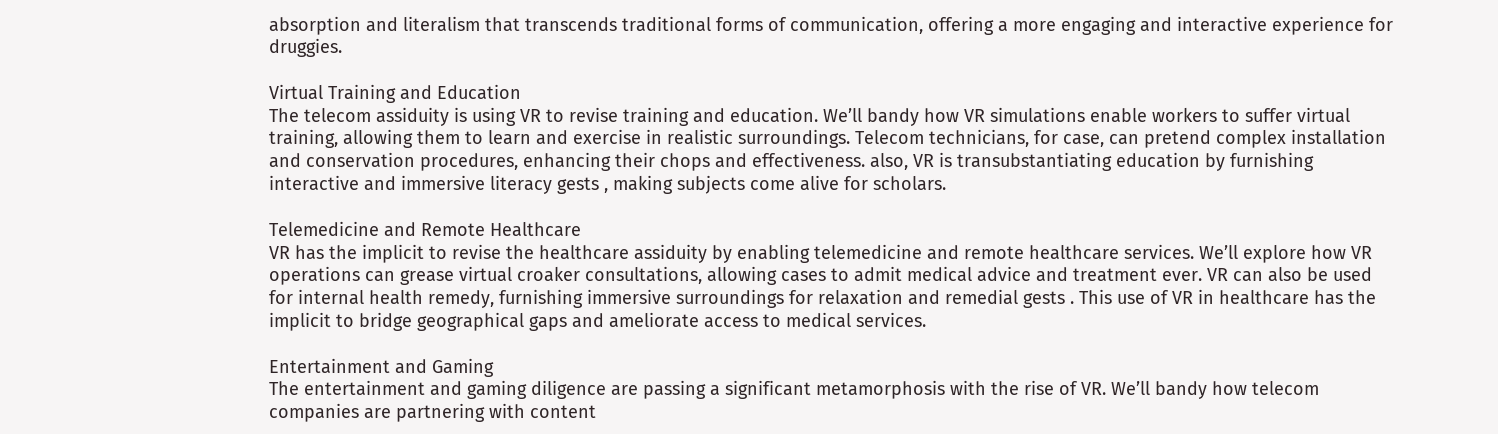absorption and literalism that transcends traditional forms of communication, offering a more engaging and interactive experience for druggies.

Virtual Training and Education
The telecom assiduity is using VR to revise training and education. We’ll bandy how VR simulations enable workers to suffer virtual training, allowing them to learn and exercise in realistic surroundings. Telecom technicians, for case, can pretend complex installation and conservation procedures, enhancing their chops and effectiveness. also, VR is transubstantiating education by furnishing interactive and immersive literacy gests , making subjects come alive for scholars.

Telemedicine and Remote Healthcare
VR has the implicit to revise the healthcare assiduity by enabling telemedicine and remote healthcare services. We’ll explore how VR operations can grease virtual croaker consultations, allowing cases to admit medical advice and treatment ever. VR can also be used for internal health remedy, furnishing immersive surroundings for relaxation and remedial gests . This use of VR in healthcare has the implicit to bridge geographical gaps and ameliorate access to medical services.

Entertainment and Gaming
The entertainment and gaming diligence are passing a significant metamorphosis with the rise of VR. We’ll bandy how telecom companies are partnering with content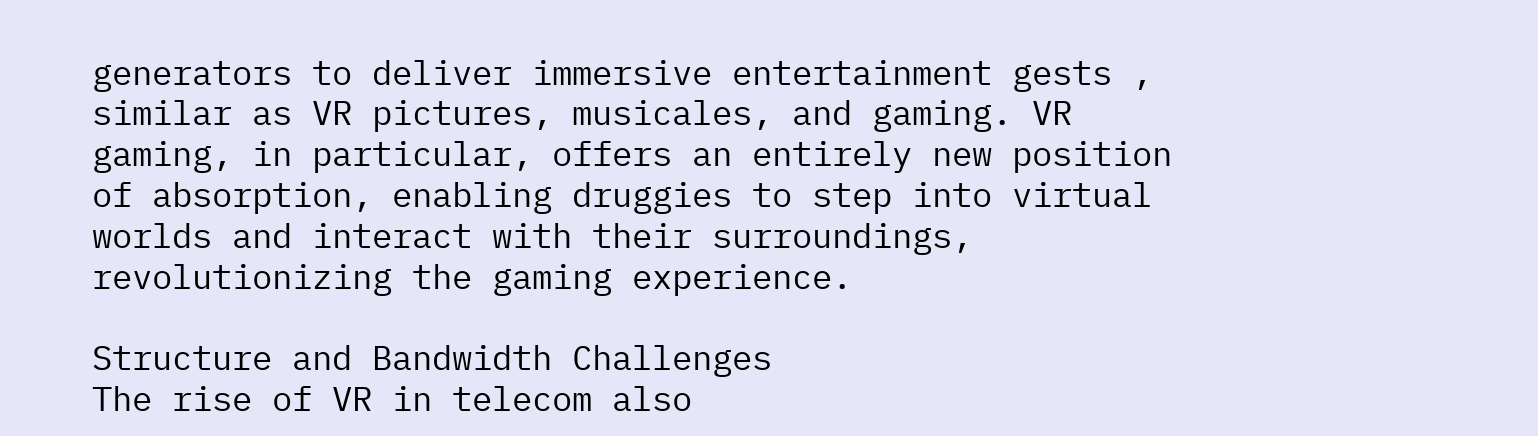generators to deliver immersive entertainment gests , similar as VR pictures, musicales, and gaming. VR gaming, in particular, offers an entirely new position of absorption, enabling druggies to step into virtual worlds and interact with their surroundings, revolutionizing the gaming experience.

Structure and Bandwidth Challenges
The rise of VR in telecom also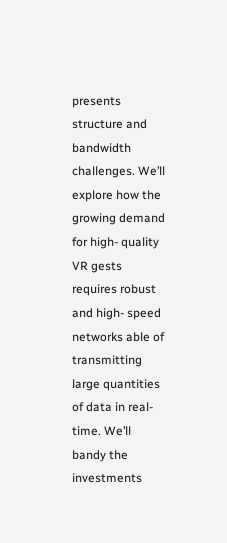presents structure and bandwidth challenges. We’ll explore how the growing demand for high- quality VR gests requires robust and high- speed networks able of transmitting large quantities of data in real- time. We’ll bandy the investments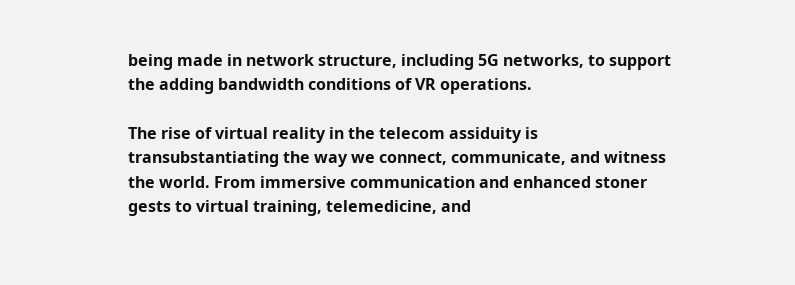being made in network structure, including 5G networks, to support the adding bandwidth conditions of VR operations.

The rise of virtual reality in the telecom assiduity is transubstantiating the way we connect, communicate, and witness the world. From immersive communication and enhanced stoner gests to virtual training, telemedicine, and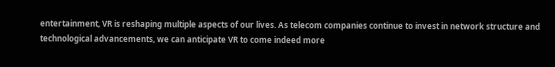entertainment, VR is reshaping multiple aspects of our lives. As telecom companies continue to invest in network structure and technological advancements, we can anticipate VR to come indeed more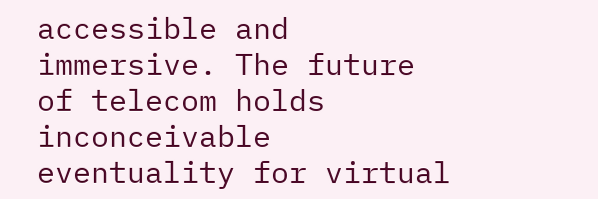accessible and immersive. The future of telecom holds inconceivable eventuality for virtual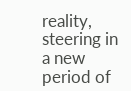reality, steering in a new period of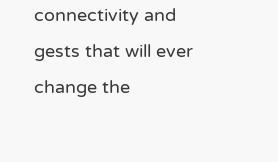connectivity and gests that will ever change the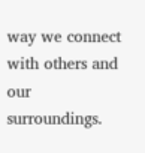way we connect with others and our surroundings.